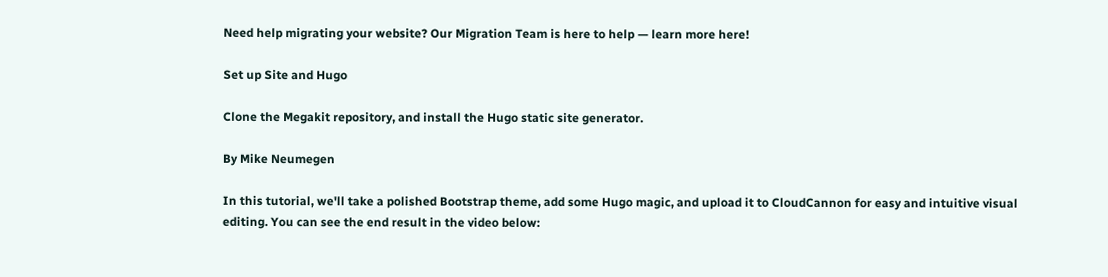Need help migrating your website? Our Migration Team is here to help — learn more here!

Set up Site and Hugo

Clone the Megakit repository, and install the Hugo static site generator.

By Mike Neumegen

In this tutorial, we'll take a polished Bootstrap theme, add some Hugo magic, and upload it to CloudCannon for easy and intuitive visual editing. You can see the end result in the video below: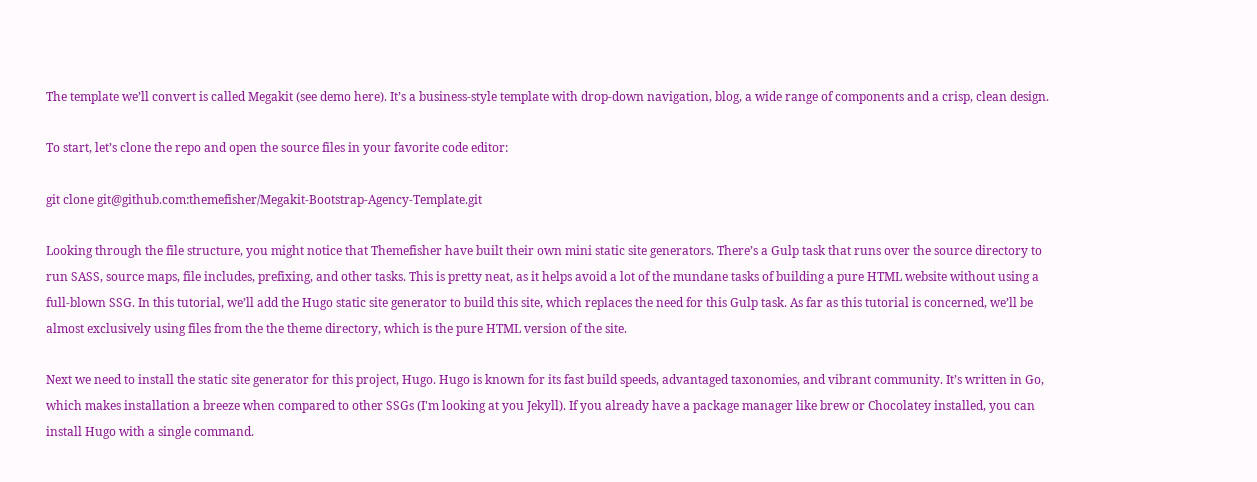The template we’ll convert is called Megakit (see demo here). It’s a business-style template with drop-down navigation, blog, a wide range of components and a crisp, clean design.

To start, let’s clone the repo and open the source files in your favorite code editor:

git clone git@github.com:themefisher/Megakit-Bootstrap-Agency-Template.git

Looking through the file structure, you might notice that Themefisher have built their own mini static site generators. There’s a Gulp task that runs over the source directory to run SASS, source maps, file includes, prefixing, and other tasks. This is pretty neat, as it helps avoid a lot of the mundane tasks of building a pure HTML website without using a full-blown SSG. In this tutorial, we’ll add the Hugo static site generator to build this site, which replaces the need for this Gulp task. As far as this tutorial is concerned, we’ll be almost exclusively using files from the the theme directory, which is the pure HTML version of the site.

Next we need to install the static site generator for this project, Hugo. Hugo is known for its fast build speeds, advantaged taxonomies, and vibrant community. It’s written in Go, which makes installation a breeze when compared to other SSGs (I'm looking at you Jekyll). If you already have a package manager like brew or Chocolatey installed, you can install Hugo with a single command.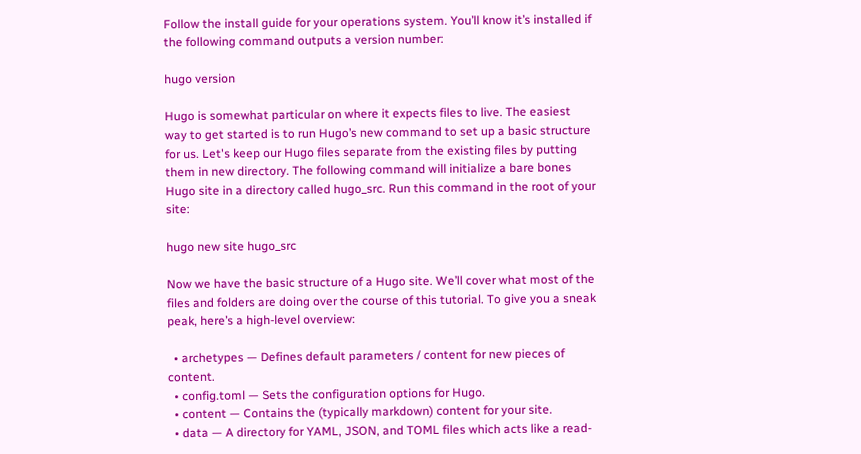Follow the install guide for your operations system. You’ll know it’s installed if the following command outputs a version number:

hugo version

Hugo is somewhat particular on where it expects files to live. The easiest way to get started is to run Hugo’s new command to set up a basic structure for us. Let's keep our Hugo files separate from the existing files by putting them in new directory. The following command will initialize a bare bones Hugo site in a directory called hugo_src. Run this command in the root of your site:

hugo new site hugo_src

Now we have the basic structure of a Hugo site. We’ll cover what most of the files and folders are doing over the course of this tutorial. To give you a sneak peak, here’s a high-level overview:

  • archetypes — Defines default parameters / content for new pieces of content.
  • config.toml — Sets the configuration options for Hugo.
  • content — Contains the (typically markdown) content for your site.
  • data — A directory for YAML, JSON, and TOML files which acts like a read-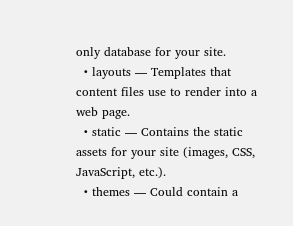only database for your site.
  • layouts — Templates that content files use to render into a web page.
  • static — Contains the static assets for your site (images, CSS, JavaScript, etc.).
  • themes — Could contain a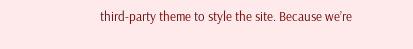third-party theme to style the site. Because we’re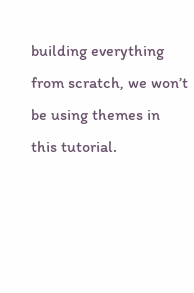building everything from scratch, we won’t be using themes in this tutorial.